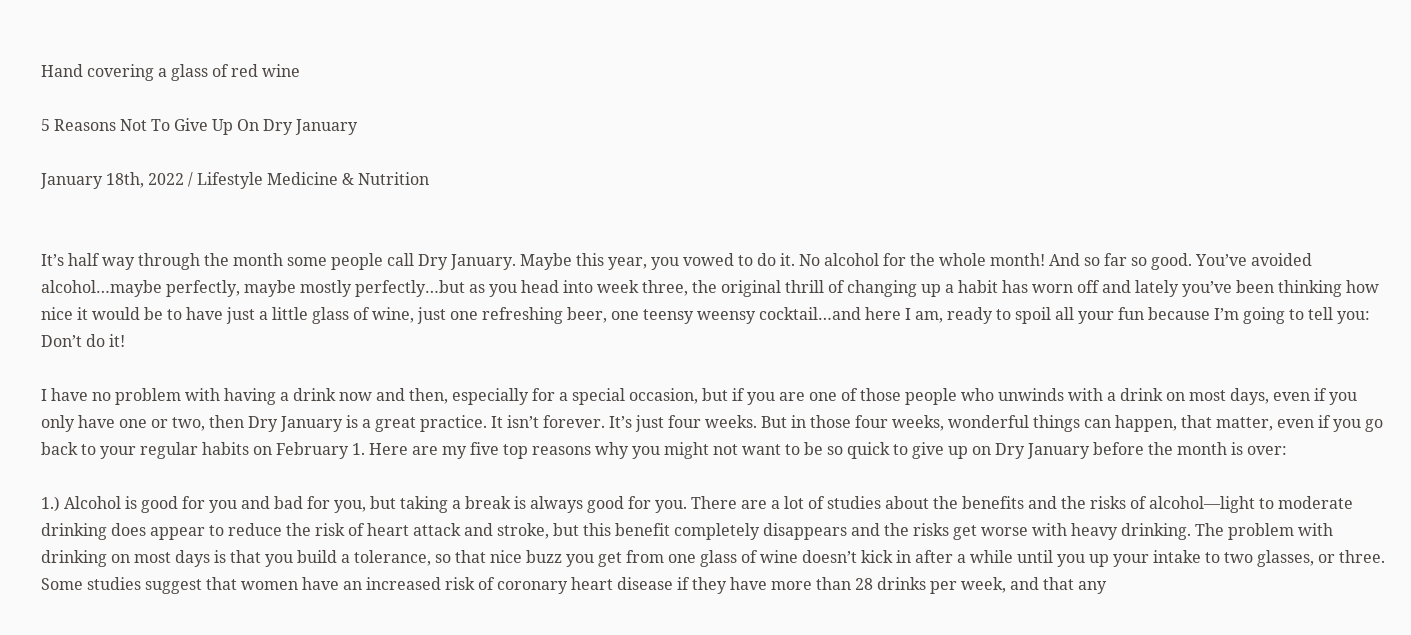Hand covering a glass of red wine

5 Reasons Not To Give Up On Dry January

January 18th, 2022 / Lifestyle Medicine & Nutrition


It’s half way through the month some people call Dry January. Maybe this year, you vowed to do it. No alcohol for the whole month! And so far so good. You’ve avoided alcohol…maybe perfectly, maybe mostly perfectly…but as you head into week three, the original thrill of changing up a habit has worn off and lately you’ve been thinking how nice it would be to have just a little glass of wine, just one refreshing beer, one teensy weensy cocktail…and here I am, ready to spoil all your fun because I’m going to tell you: Don’t do it!

I have no problem with having a drink now and then, especially for a special occasion, but if you are one of those people who unwinds with a drink on most days, even if you only have one or two, then Dry January is a great practice. It isn’t forever. It’s just four weeks. But in those four weeks, wonderful things can happen, that matter, even if you go back to your regular habits on February 1. Here are my five top reasons why you might not want to be so quick to give up on Dry January before the month is over:

1.) Alcohol is good for you and bad for you, but taking a break is always good for you. There are a lot of studies about the benefits and the risks of alcohol—light to moderate drinking does appear to reduce the risk of heart attack and stroke, but this benefit completely disappears and the risks get worse with heavy drinking. The problem with drinking on most days is that you build a tolerance, so that nice buzz you get from one glass of wine doesn’t kick in after a while until you up your intake to two glasses, or three. Some studies suggest that women have an increased risk of coronary heart disease if they have more than 28 drinks per week, and that any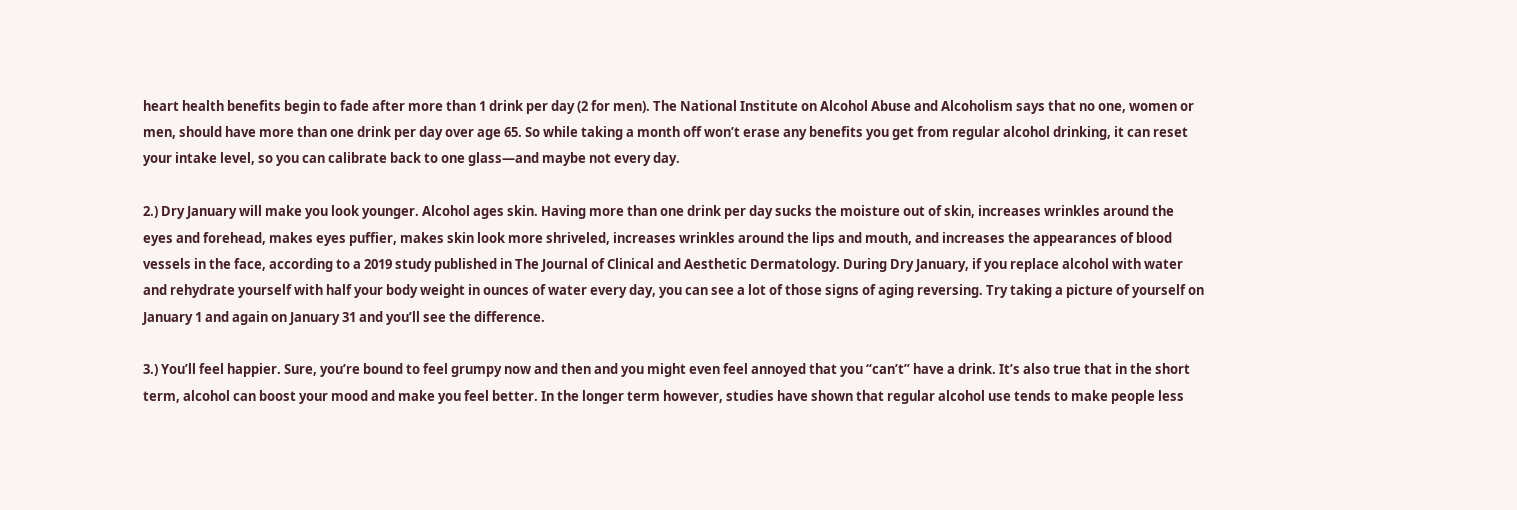heart health benefits begin to fade after more than 1 drink per day (2 for men). The National Institute on Alcohol Abuse and Alcoholism says that no one, women or men, should have more than one drink per day over age 65. So while taking a month off won’t erase any benefits you get from regular alcohol drinking, it can reset your intake level, so you can calibrate back to one glass—and maybe not every day.

2.) Dry January will make you look younger. Alcohol ages skin. Having more than one drink per day sucks the moisture out of skin, increases wrinkles around the eyes and forehead, makes eyes puffier, makes skin look more shriveled, increases wrinkles around the lips and mouth, and increases the appearances of blood vessels in the face, according to a 2019 study published in The Journal of Clinical and Aesthetic Dermatology. During Dry January, if you replace alcohol with water and rehydrate yourself with half your body weight in ounces of water every day, you can see a lot of those signs of aging reversing. Try taking a picture of yourself on January 1 and again on January 31 and you’ll see the difference.

3.) You’ll feel happier. Sure, you’re bound to feel grumpy now and then and you might even feel annoyed that you “can’t” have a drink. It’s also true that in the short term, alcohol can boost your mood and make you feel better. In the longer term however, studies have shown that regular alcohol use tends to make people less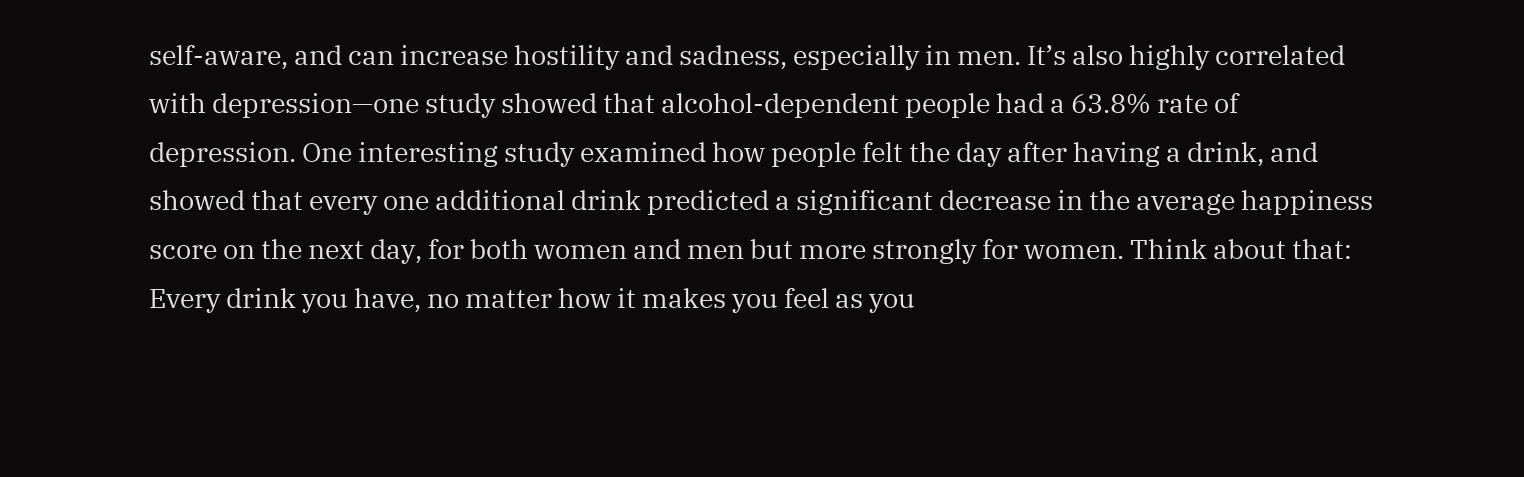self-aware, and can increase hostility and sadness, especially in men. It’s also highly correlated with depression—one study showed that alcohol-dependent people had a 63.8% rate of depression. One interesting study examined how people felt the day after having a drink, and showed that every one additional drink predicted a significant decrease in the average happiness score on the next day, for both women and men but more strongly for women. Think about that: Every drink you have, no matter how it makes you feel as you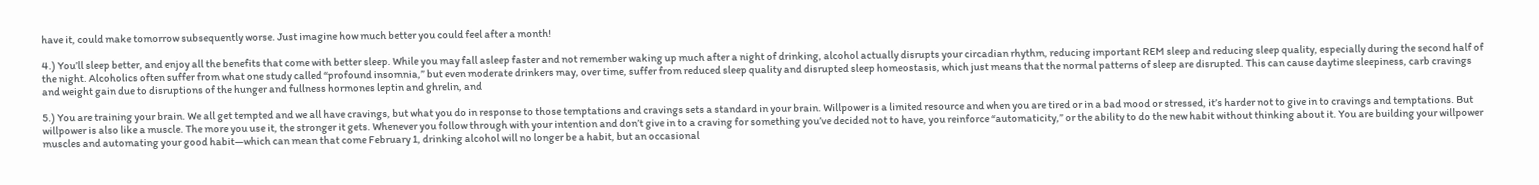have it, could make tomorrow subsequently worse. Just imagine how much better you could feel after a month!

4.) You’ll sleep better, and enjoy all the benefits that come with better sleep. While you may fall asleep faster and not remember waking up much after a night of drinking, alcohol actually disrupts your circadian rhythm, reducing important REM sleep and reducing sleep quality, especially during the second half of the night. Alcoholics often suffer from what one study called “profound insomnia,” but even moderate drinkers may, over time, suffer from reduced sleep quality and disrupted sleep homeostasis, which just means that the normal patterns of sleep are disrupted. This can cause daytime sleepiness, carb cravings and weight gain due to disruptions of the hunger and fullness hormones leptin and ghrelin, and

5.) You are training your brain. We all get tempted and we all have cravings, but what you do in response to those temptations and cravings sets a standard in your brain. Willpower is a limited resource and when you are tired or in a bad mood or stressed, it’s harder not to give in to cravings and temptations. But willpower is also like a muscle. The more you use it, the stronger it gets. Whenever you follow through with your intention and don’t give in to a craving for something you’ve decided not to have, you reinforce “automaticity,” or the ability to do the new habit without thinking about it. You are building your willpower muscles and automating your good habit—which can mean that come February 1, drinking alcohol will no longer be a habit, but an occasional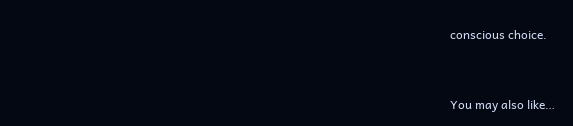conscious choice.


You may also like…